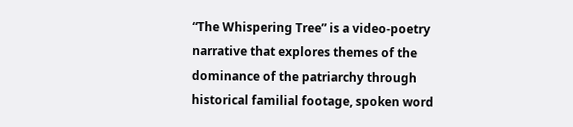“The Whispering Tree” is a video-poetry narrative that explores themes of the dominance of the patriarchy through historical familial footage, spoken word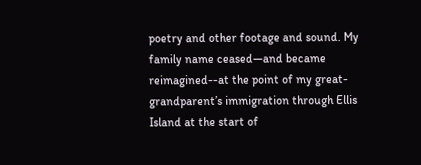poetry and other footage and sound. My family name ceased—and became reimagined--at the point of my great-grandparent’s immigration through Ellis Island at the start of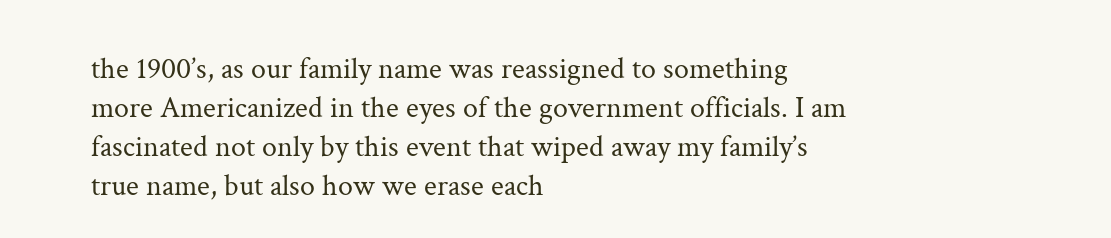the 1900’s, as our family name was reassigned to something more Americanized in the eyes of the government officials. I am fascinated not only by this event that wiped away my family’s true name, but also how we erase each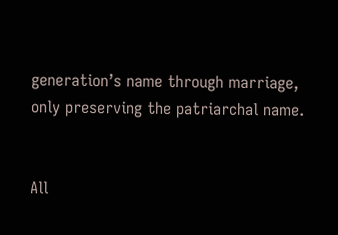generation’s name through marriage, only preserving the patriarchal name.


All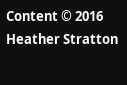Content © 2016 Heather Stratton